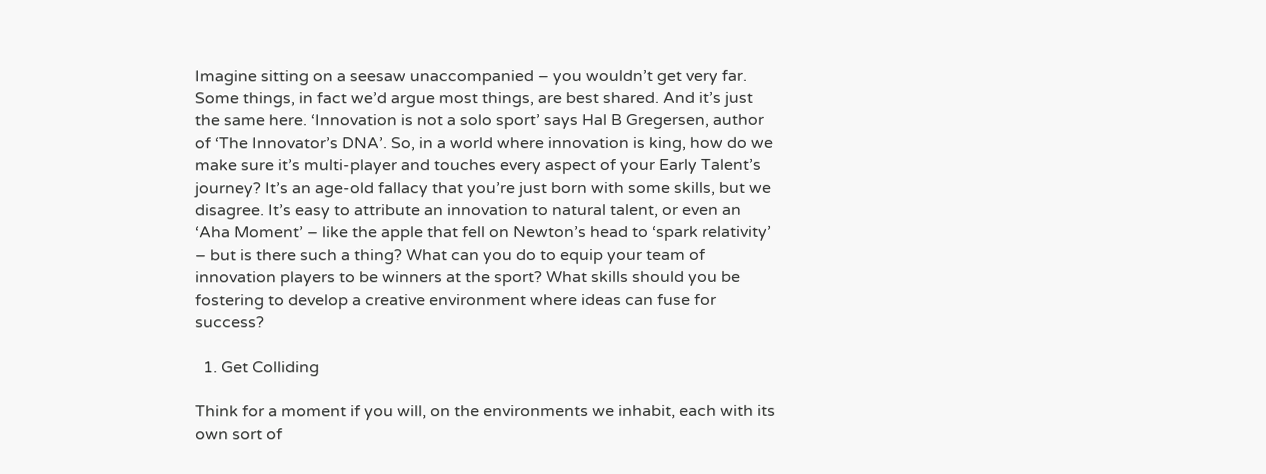Imagine sitting on a seesaw unaccompanied – you wouldn’t get very far. Some things, in fact we’d argue most things, are best shared. And it’s just the same here. ‘Innovation is not a solo sport’ says Hal B Gregersen, author of ‘The Innovator’s DNA’. So, in a world where innovation is king, how do we make sure it’s multi-player and touches every aspect of your Early Talent’s journey? It’s an age-old fallacy that you’re just born with some skills, but we disagree. It’s easy to attribute an innovation to natural talent, or even an ‘Aha Moment’ – like the apple that fell on Newton’s head to ‘spark relativity’ – but is there such a thing? What can you do to equip your team of innovation players to be winners at the sport? What skills should you be fostering to develop a creative environment where ideas can fuse for success?

  1. Get Colliding

Think for a moment if you will, on the environments we inhabit, each with its own sort of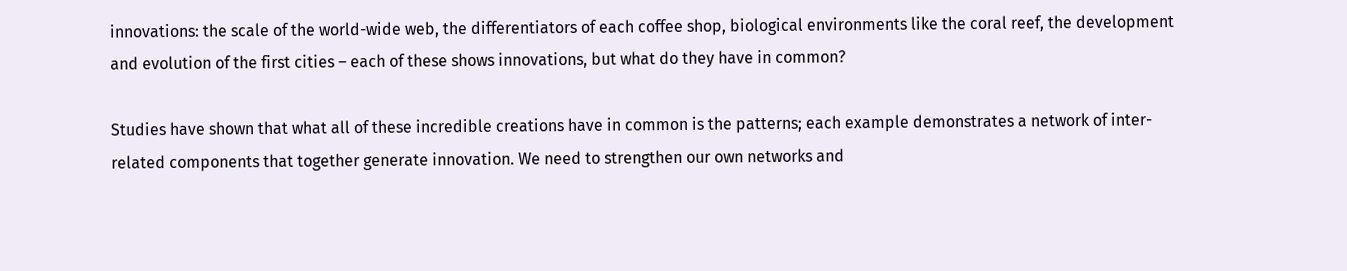innovations: the scale of the world-wide web, the differentiators of each coffee shop, biological environments like the coral reef, the development and evolution of the first cities – each of these shows innovations, but what do they have in common?

Studies have shown that what all of these incredible creations have in common is the patterns; each example demonstrates a network of inter-related components that together generate innovation. We need to strengthen our own networks and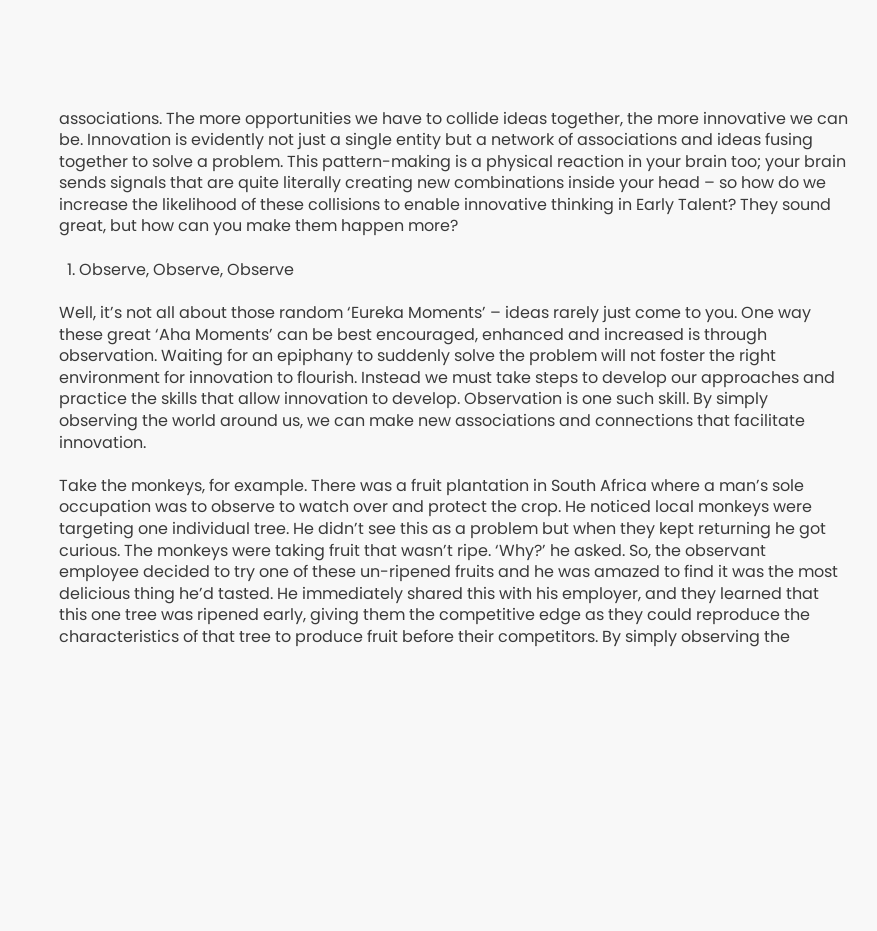associations. The more opportunities we have to collide ideas together, the more innovative we can be. Innovation is evidently not just a single entity but a network of associations and ideas fusing together to solve a problem. This pattern-making is a physical reaction in your brain too; your brain sends signals that are quite literally creating new combinations inside your head – so how do we increase the likelihood of these collisions to enable innovative thinking in Early Talent? They sound great, but how can you make them happen more?

  1. Observe, Observe, Observe

Well, it’s not all about those random ‘Eureka Moments’ – ideas rarely just come to you. One way these great ‘Aha Moments’ can be best encouraged, enhanced and increased is through observation. Waiting for an epiphany to suddenly solve the problem will not foster the right environment for innovation to flourish. Instead we must take steps to develop our approaches and practice the skills that allow innovation to develop. Observation is one such skill. By simply observing the world around us, we can make new associations and connections that facilitate innovation.

Take the monkeys, for example. There was a fruit plantation in South Africa where a man’s sole occupation was to observe to watch over and protect the crop. He noticed local monkeys were targeting one individual tree. He didn’t see this as a problem but when they kept returning he got curious. The monkeys were taking fruit that wasn’t ripe. ‘Why?’ he asked. So, the observant employee decided to try one of these un-ripened fruits and he was amazed to find it was the most delicious thing he’d tasted. He immediately shared this with his employer, and they learned that this one tree was ripened early, giving them the competitive edge as they could reproduce the characteristics of that tree to produce fruit before their competitors. By simply observing the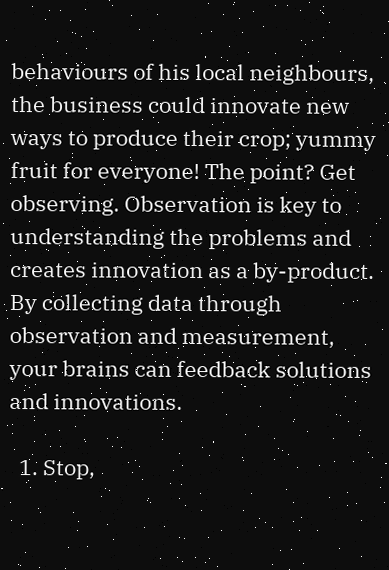behaviours of his local neighbours, the business could innovate new ways to produce their crop; yummy fruit for everyone! The point? Get observing. Observation is key to understanding the problems and creates innovation as a by-product. By collecting data through observation and measurement, your brains can feedback solutions and innovations.

  1. Stop,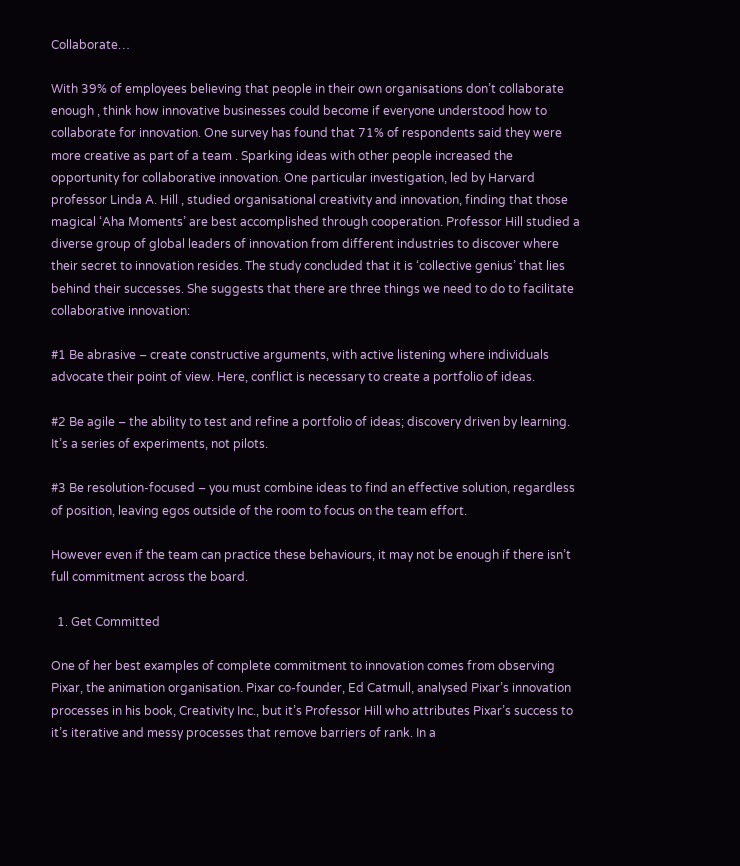Collaborate…

With 39% of employees believing that people in their own organisations don’t collaborate enough , think how innovative businesses could become if everyone understood how to collaborate for innovation. One survey has found that 71% of respondents said they were more creative as part of a team . Sparking ideas with other people increased the opportunity for collaborative innovation. One particular investigation, led by Harvard professor Linda A. Hill , studied organisational creativity and innovation, finding that those magical ‘Aha Moments’ are best accomplished through cooperation. Professor Hill studied a diverse group of global leaders of innovation from different industries to discover where their secret to innovation resides. The study concluded that it is ‘collective genius’ that lies behind their successes. She suggests that there are three things we need to do to facilitate collaborative innovation:

#1 Be abrasive – create constructive arguments, with active listening where individuals advocate their point of view. Here, conflict is necessary to create a portfolio of ideas.

#2 Be agile – the ability to test and refine a portfolio of ideas; discovery driven by learning. It’s a series of experiments, not pilots.

#3 Be resolution-focused – you must combine ideas to find an effective solution, regardless of position, leaving egos outside of the room to focus on the team effort.

However even if the team can practice these behaviours, it may not be enough if there isn’t full commitment across the board.

  1. Get Committed

One of her best examples of complete commitment to innovation comes from observing Pixar, the animation organisation. Pixar co-founder, Ed Catmull, analysed Pixar’s innovation processes in his book, Creativity Inc., but it’s Professor Hill who attributes Pixar’s success to it’s iterative and messy processes that remove barriers of rank. In a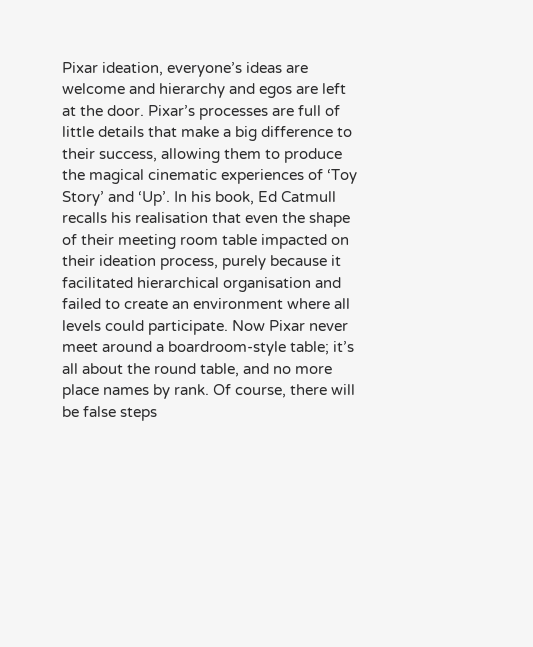Pixar ideation, everyone’s ideas are welcome and hierarchy and egos are left at the door. Pixar’s processes are full of little details that make a big difference to their success, allowing them to produce the magical cinematic experiences of ‘Toy Story’ and ‘Up’. In his book, Ed Catmull recalls his realisation that even the shape of their meeting room table impacted on their ideation process, purely because it facilitated hierarchical organisation and failed to create an environment where all levels could participate. Now Pixar never meet around a boardroom-style table; it’s all about the round table, and no more place names by rank. Of course, there will be false steps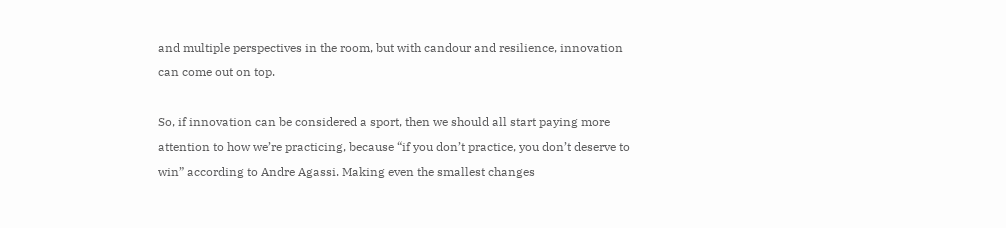and multiple perspectives in the room, but with candour and resilience, innovation can come out on top.

So, if innovation can be considered a sport, then we should all start paying more attention to how we’re practicing, because “if you don’t practice, you don’t deserve to win” according to Andre Agassi. Making even the smallest changes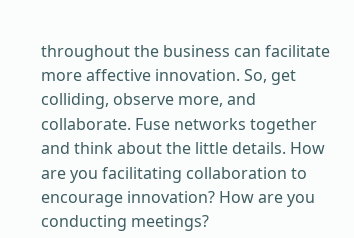throughout the business can facilitate more affective innovation. So, get colliding, observe more, and collaborate. Fuse networks together and think about the little details. How are you facilitating collaboration to encourage innovation? How are you conducting meetings?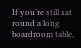If you’re still sat round a long boardroom table,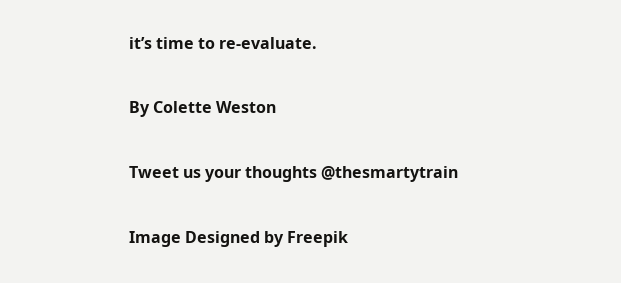it’s time to re-evaluate.

By Colette Weston

Tweet us your thoughts @thesmartytrain

Image Designed by Freepik